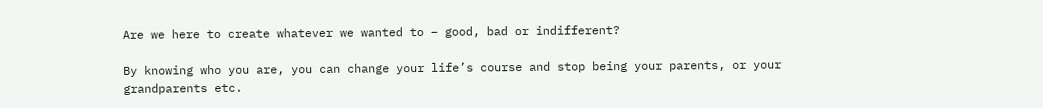Are we here to create whatever we wanted to – good, bad or indifferent?

By knowing who you are, you can change your life’s course and stop being your parents, or your grandparents etc.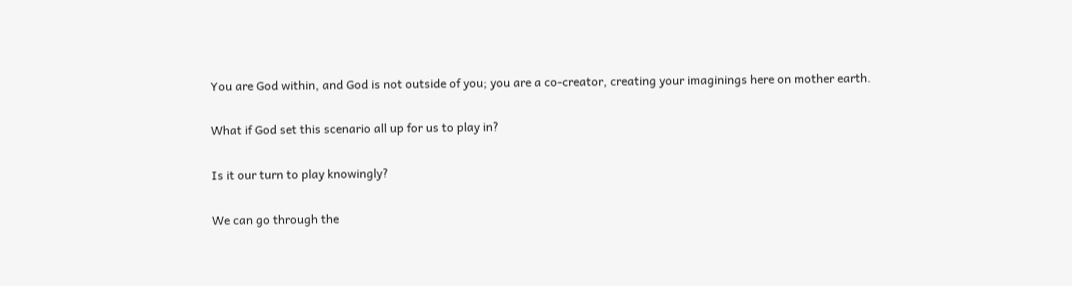You are God within, and God is not outside of you; you are a co-creator, creating your imaginings here on mother earth.

What if God set this scenario all up for us to play in?

Is it our turn to play knowingly?

We can go through the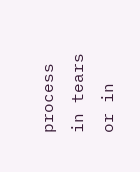process in tears or in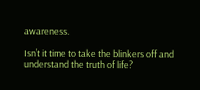awareness.

Isn’t it time to take the blinkers off and understand the truth of life?